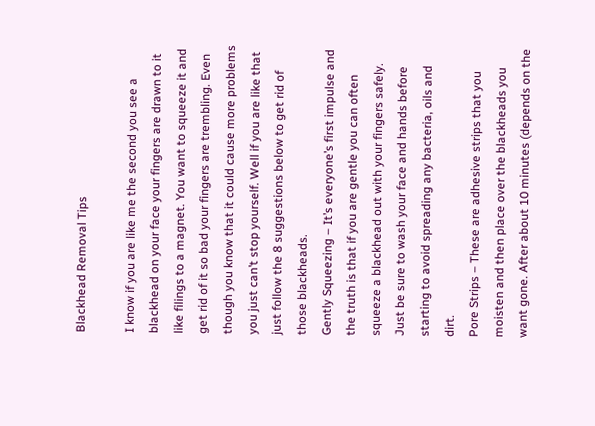Blackhead Removal Tips

I know if you are like me the second you see a blackhead on your face your fingers are drawn to it like filings to a magnet. You want to squeeze it and get rid of it so bad your fingers are trembling. Even though you know that it could cause more problems you just can’t stop yourself. Well if you are like that just follow the 8 suggestions below to get rid of those blackheads.
Gently Squeezing – It’s everyone’s first impulse and the truth is that if you are gentle you can often squeeze a blackhead out with your fingers safely. Just be sure to wash your face and hands before starting to avoid spreading any bacteria, oils and dirt.
Pore Strips – These are adhesive strips that you moisten and then place over the blackheads you want gone. After about 10 minutes (depends on the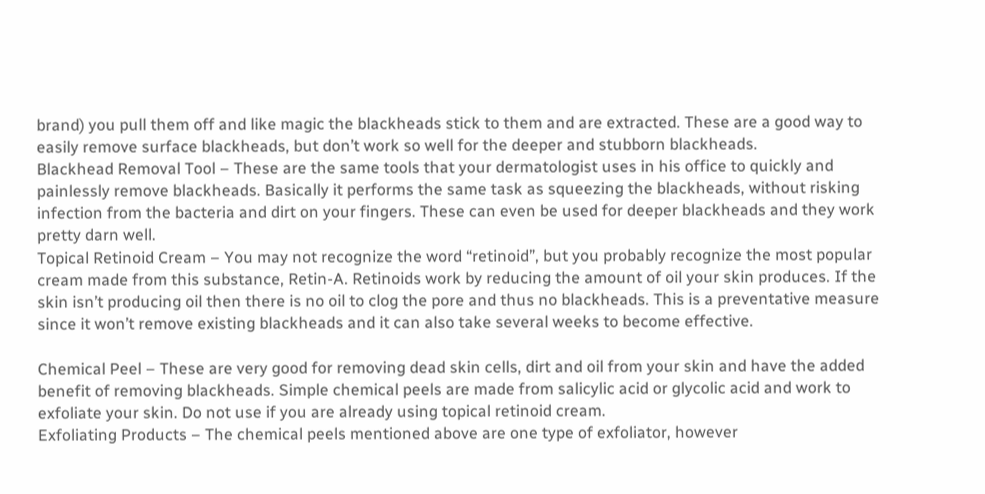brand) you pull them off and like magic the blackheads stick to them and are extracted. These are a good way to easily remove surface blackheads, but don’t work so well for the deeper and stubborn blackheads.
Blackhead Removal Tool – These are the same tools that your dermatologist uses in his office to quickly and painlessly remove blackheads. Basically it performs the same task as squeezing the blackheads, without risking infection from the bacteria and dirt on your fingers. These can even be used for deeper blackheads and they work pretty darn well.
Topical Retinoid Cream – You may not recognize the word “retinoid”, but you probably recognize the most popular cream made from this substance, Retin-A. Retinoids work by reducing the amount of oil your skin produces. If the skin isn’t producing oil then there is no oil to clog the pore and thus no blackheads. This is a preventative measure since it won’t remove existing blackheads and it can also take several weeks to become effective.

Chemical Peel – These are very good for removing dead skin cells, dirt and oil from your skin and have the added benefit of removing blackheads. Simple chemical peels are made from salicylic acid or glycolic acid and work to exfoliate your skin. Do not use if you are already using topical retinoid cream.
Exfoliating Products – The chemical peels mentioned above are one type of exfoliator, however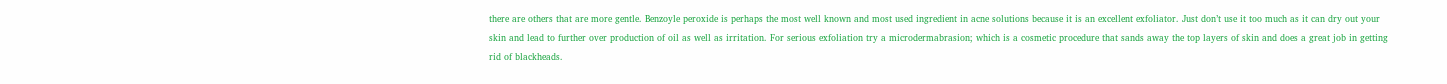there are others that are more gentle. Benzoyle peroxide is perhaps the most well known and most used ingredient in acne solutions because it is an excellent exfoliator. Just don’t use it too much as it can dry out your skin and lead to further over production of oil as well as irritation. For serious exfoliation try a microdermabrasion; which is a cosmetic procedure that sands away the top layers of skin and does a great job in getting rid of blackheads.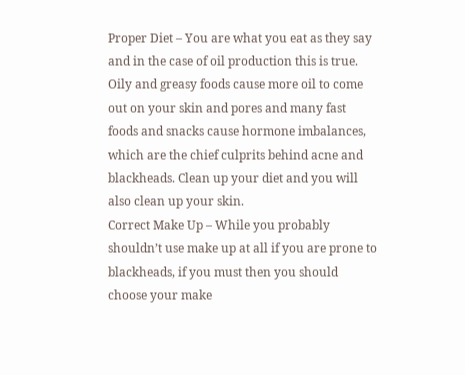Proper Diet – You are what you eat as they say and in the case of oil production this is true. Oily and greasy foods cause more oil to come out on your skin and pores and many fast foods and snacks cause hormone imbalances, which are the chief culprits behind acne and blackheads. Clean up your diet and you will also clean up your skin.
Correct Make Up – While you probably shouldn’t use make up at all if you are prone to blackheads, if you must then you should choose your make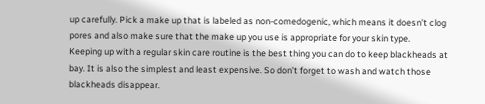up carefully. Pick a make up that is labeled as non-comedogenic, which means it doesn’t clog pores and also make sure that the make up you use is appropriate for your skin type.
Keeping up with a regular skin care routine is the best thing you can do to keep blackheads at bay. It is also the simplest and least expensive. So don’t forget to wash and watch those blackheads disappear.